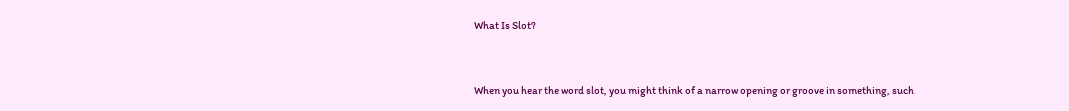What Is Slot?


When you hear the word slot, you might think of a narrow opening or groove in something, such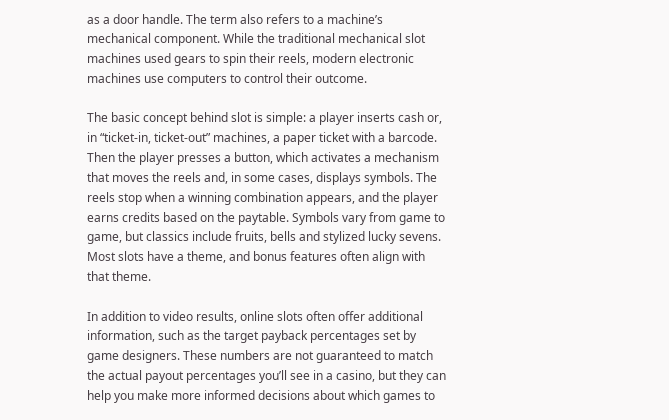as a door handle. The term also refers to a machine’s mechanical component. While the traditional mechanical slot machines used gears to spin their reels, modern electronic machines use computers to control their outcome.

The basic concept behind slot is simple: a player inserts cash or, in “ticket-in, ticket-out” machines, a paper ticket with a barcode. Then the player presses a button, which activates a mechanism that moves the reels and, in some cases, displays symbols. The reels stop when a winning combination appears, and the player earns credits based on the paytable. Symbols vary from game to game, but classics include fruits, bells and stylized lucky sevens. Most slots have a theme, and bonus features often align with that theme.

In addition to video results, online slots often offer additional information, such as the target payback percentages set by game designers. These numbers are not guaranteed to match the actual payout percentages you’ll see in a casino, but they can help you make more informed decisions about which games to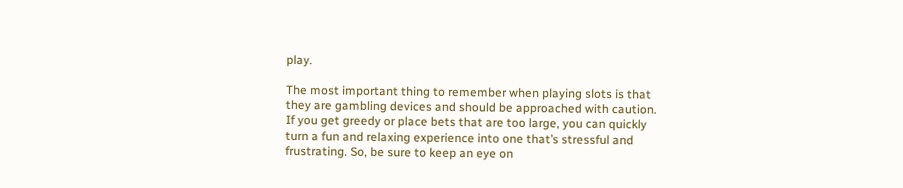play.

The most important thing to remember when playing slots is that they are gambling devices and should be approached with caution. If you get greedy or place bets that are too large, you can quickly turn a fun and relaxing experience into one that’s stressful and frustrating. So, be sure to keep an eye on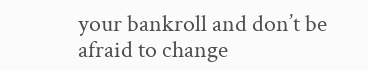your bankroll and don’t be afraid to change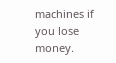machines if you lose money.